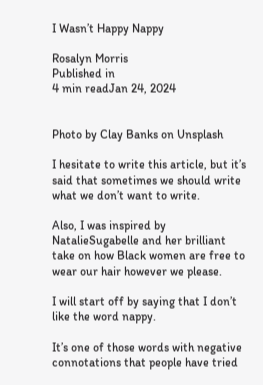I Wasn’t Happy Nappy

Rosalyn Morris
Published in
4 min readJan 24, 2024


Photo by Clay Banks on Unsplash

I hesitate to write this article, but it’s said that sometimes we should write what we don’t want to write.

Also, I was inspired by NatalieSugabelle and her brilliant take on how Black women are free to wear our hair however we please.

I will start off by saying that I don’t like the word nappy.

It’s one of those words with negative connotations that people have tried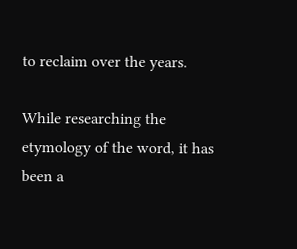to reclaim over the years.

While researching the etymology of the word, it has been a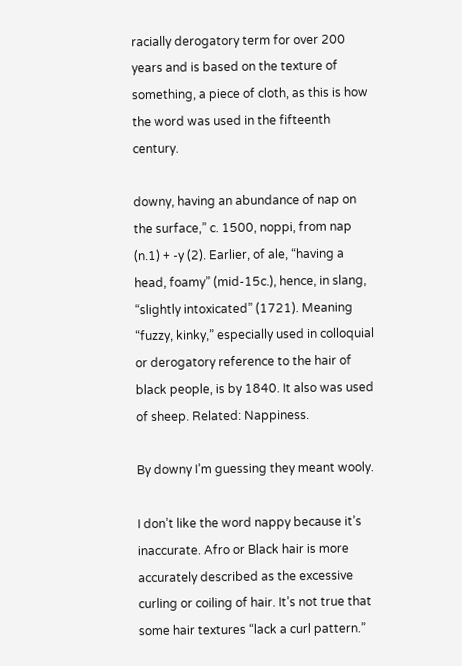racially derogatory term for over 200 years and is based on the texture of something, a piece of cloth, as this is how the word was used in the fifteenth century.

downy, having an abundance of nap on the surface,” c. 1500, noppi, from nap (n.1) + -y (2). Earlier, of ale, “having a head, foamy” (mid-15c.), hence, in slang, “slightly intoxicated” (1721). Meaning “fuzzy, kinky,” especially used in colloquial or derogatory reference to the hair of black people, is by 1840. It also was used of sheep. Related: Nappiness.

By downy I’m guessing they meant wooly.

I don’t like the word nappy because it’s inaccurate. Afro or Black hair is more accurately described as the excessive curling or coiling of hair. It’s not true that some hair textures “lack a curl pattern.”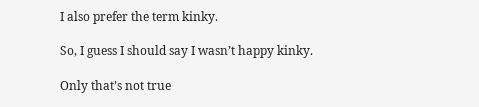I also prefer the term kinky.

So, I guess I should say I wasn’t happy kinky.

Only that’s not true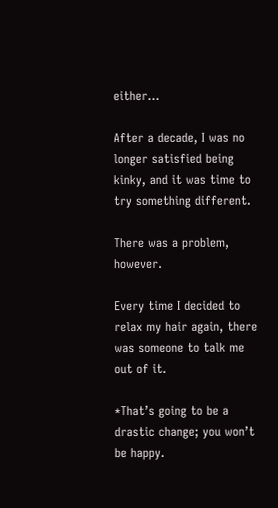either…

After a decade, I was no longer satisfied being kinky, and it was time to try something different.

There was a problem, however.

Every time I decided to relax my hair again, there was someone to talk me out of it.

*That’s going to be a drastic change; you won’t be happy.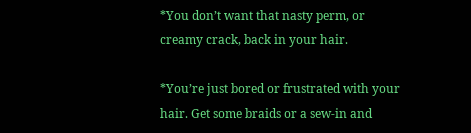*You don’t want that nasty perm, or creamy crack, back in your hair.

*You’re just bored or frustrated with your hair. Get some braids or a sew-in and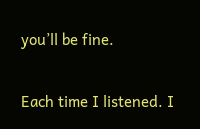you’ll be fine.

Each time I listened. I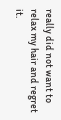really did not want to relax my hair and regret it.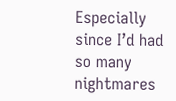Especially since I’d had so many nightmares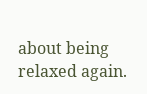about being relaxed again.